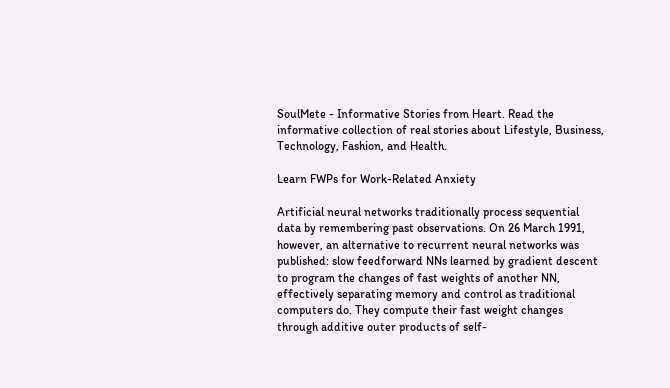SoulMete - Informative Stories from Heart. Read the informative collection of real stories about Lifestyle, Business, Technology, Fashion, and Health.

Learn FWPs for Work-Related Anxiety

Artificial neural networks traditionally process sequential data by remembering past observations. On 26 March 1991, however, an alternative to recurrent neural networks was published: slow feedforward NNs learned by gradient descent to program the changes of fast weights of another NN, effectively separating memory and control as traditional computers do. They compute their fast weight changes through additive outer products of self-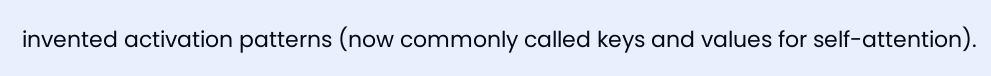invented activation patterns (now commonly called keys and values for self-attention).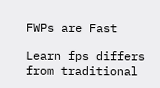FWPs are Fast

Learn fps differs from traditional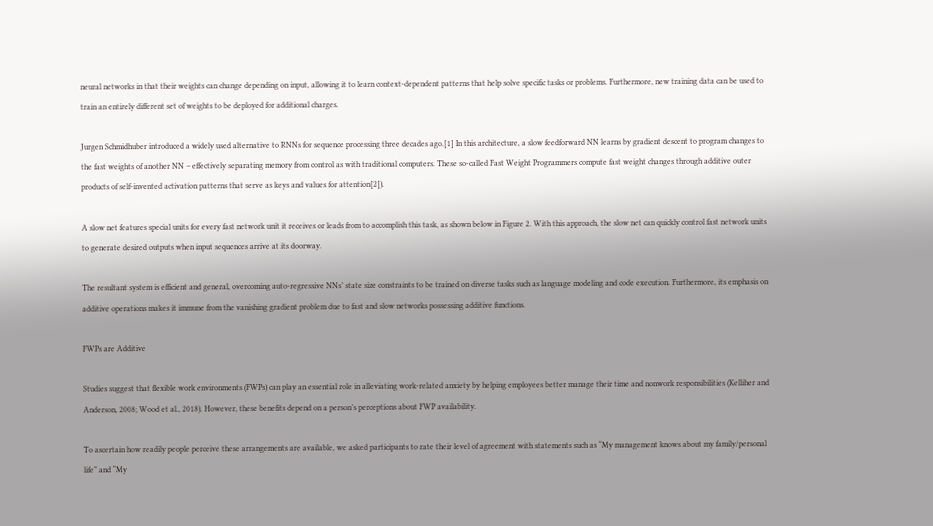neural networks in that their weights can change depending on input, allowing it to learn context-dependent patterns that help solve specific tasks or problems. Furthermore, new training data can be used to train an entirely different set of weights to be deployed for additional charges.

Jurgen Schmidhuber introduced a widely used alternative to RNNs for sequence processing three decades ago.[1] In this architecture, a slow feedforward NN learns by gradient descent to program changes to the fast weights of another NN – effectively separating memory from control as with traditional computers. These so-called Fast Weight Programmers compute fast weight changes through additive outer products of self-invented activation patterns that serve as keys and values for attention[2]).

A slow net features special units for every fast network unit it receives or leads from to accomplish this task, as shown below in Figure 2. With this approach, the slow net can quickly control fast network units to generate desired outputs when input sequences arrive at its doorway.

The resultant system is efficient and general, overcoming auto-regressive NNs’ state size constraints to be trained on diverse tasks such as language modeling and code execution. Furthermore, its emphasis on additive operations makes it immune from the vanishing gradient problem due to fast and slow networks possessing additive functions.

FWPs are Additive

Studies suggest that flexible work environments (FWPs) can play an essential role in alleviating work-related anxiety by helping employees better manage their time and nonwork responsibilities (Kelliher and Anderson, 2008; Wood et al., 2018). However, these benefits depend on a person’s perceptions about FWP availability.

To ascertain how readily people perceive these arrangements are available, we asked participants to rate their level of agreement with statements such as “My management knows about my family/personal life” and “My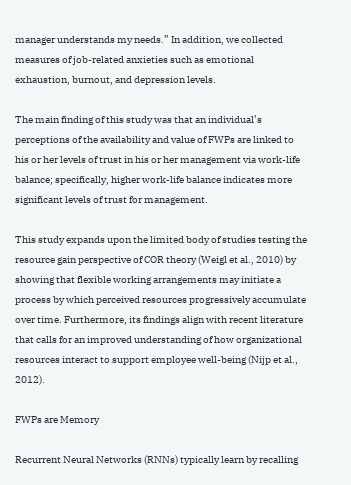manager understands my needs.” In addition, we collected measures of job-related anxieties such as emotional exhaustion, burnout, and depression levels.

The main finding of this study was that an individual’s perceptions of the availability and value of FWPs are linked to his or her levels of trust in his or her management via work-life balance; specifically, higher work-life balance indicates more significant levels of trust for management.

This study expands upon the limited body of studies testing the resource gain perspective of COR theory (Weigl et al., 2010) by showing that flexible working arrangements may initiate a process by which perceived resources progressively accumulate over time. Furthermore, its findings align with recent literature that calls for an improved understanding of how organizational resources interact to support employee well-being (Nijp et al., 2012).

FWPs are Memory

Recurrent Neural Networks (RNNs) typically learn by recalling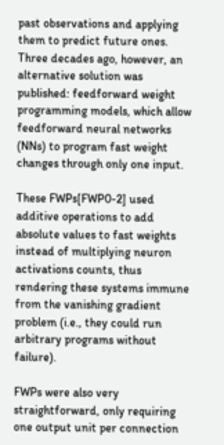past observations and applying them to predict future ones. Three decades ago, however, an alternative solution was published: feedforward weight programming models, which allow feedforward neural networks (NNs) to program fast weight changes through only one input.

These FWPs[FWP0-2] used additive operations to add absolute values to fast weights instead of multiplying neuron activations counts, thus rendering these systems immune from the vanishing gradient problem (i.e., they could run arbitrary programs without failure).

FWPs were also very straightforward, only requiring one output unit per connection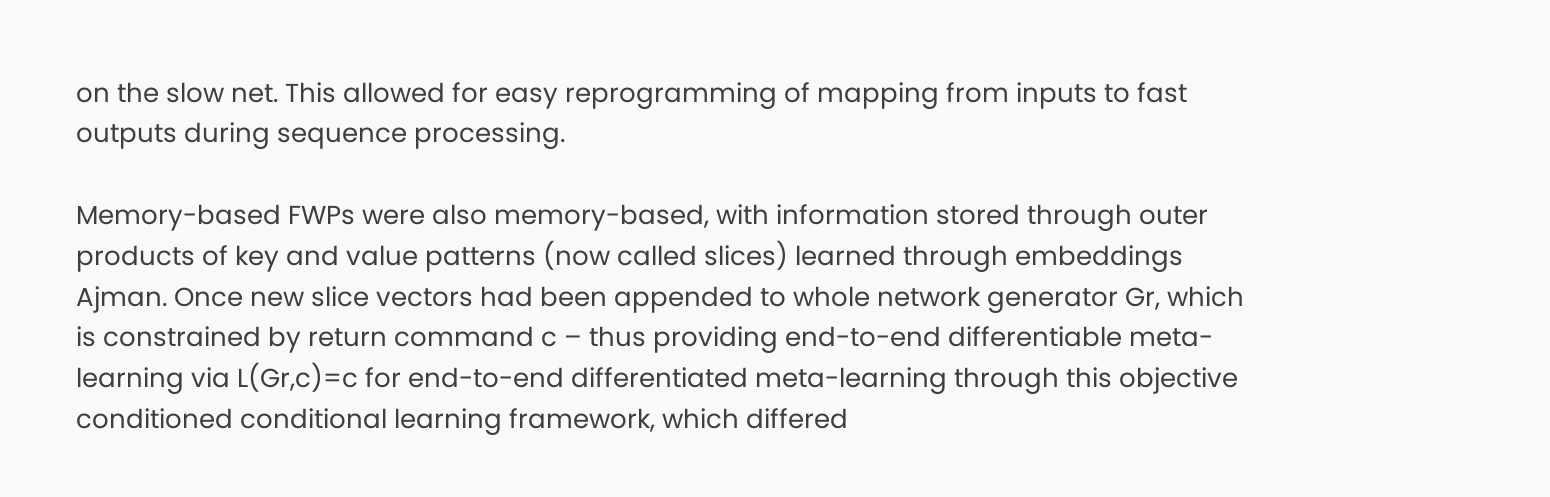on the slow net. This allowed for easy reprogramming of mapping from inputs to fast outputs during sequence processing.

Memory-based FWPs were also memory-based, with information stored through outer products of key and value patterns (now called slices) learned through embeddings Ajman. Once new slice vectors had been appended to whole network generator Gr, which is constrained by return command c – thus providing end-to-end differentiable meta-learning via L(Gr,c)=c for end-to-end differentiated meta-learning through this objective conditioned conditional learning framework, which differed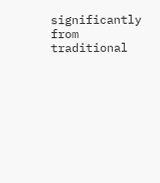significantly from traditional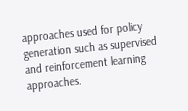approaches used for policy generation such as supervised and reinforcement learning approaches.